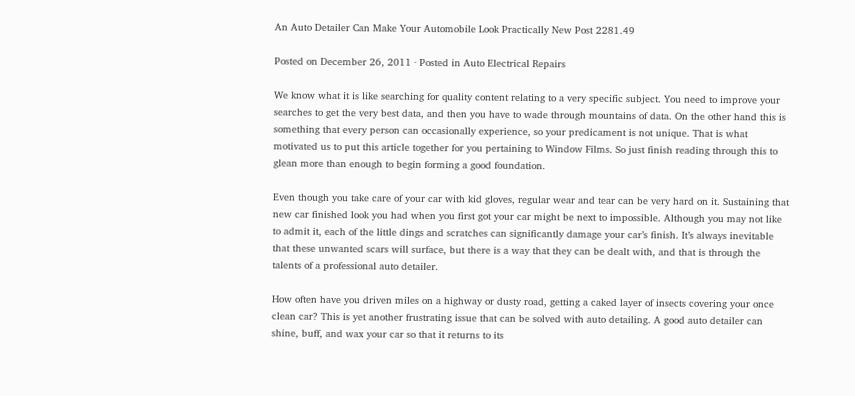An Auto Detailer Can Make Your Automobile Look Practically New Post 2281.49

Posted on December 26, 2011 · Posted in Auto Electrical Repairs

We know what it is like searching for quality content relating to a very specific subject. You need to improve your searches to get the very best data, and then you have to wade through mountains of data. On the other hand this is something that every person can occasionally experience, so your predicament is not unique. That is what motivated us to put this article together for you pertaining to Window Films. So just finish reading through this to glean more than enough to begin forming a good foundation.

Even though you take care of your car with kid gloves, regular wear and tear can be very hard on it. Sustaining that new car finished look you had when you first got your car might be next to impossible. Although you may not like to admit it, each of the little dings and scratches can significantly damage your car’s finish. It’s always inevitable that these unwanted scars will surface, but there is a way that they can be dealt with, and that is through the talents of a professional auto detailer.

How often have you driven miles on a highway or dusty road, getting a caked layer of insects covering your once clean car? This is yet another frustrating issue that can be solved with auto detailing. A good auto detailer can shine, buff, and wax your car so that it returns to its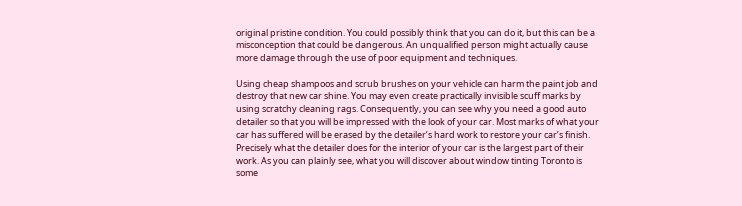original pristine condition. You could possibly think that you can do it, but this can be a misconception that could be dangerous. An unqualified person might actually cause more damage through the use of poor equipment and techniques.

Using cheap shampoos and scrub brushes on your vehicle can harm the paint job and destroy that new car shine. You may even create practically invisible scuff marks by using scratchy cleaning rags. Consequently, you can see why you need a good auto detailer so that you will be impressed with the look of your car. Most marks of what your car has suffered will be erased by the detailer’s hard work to restore your car’s finish. Precisely what the detailer does for the interior of your car is the largest part of their work. As you can plainly see, what you will discover about window tinting Toronto is some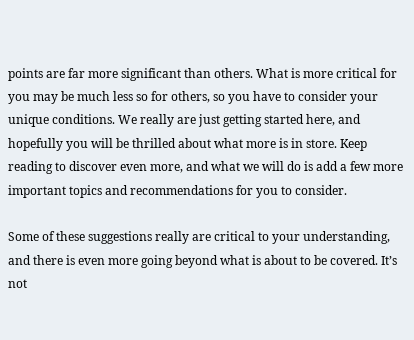points are far more significant than others. What is more critical for you may be much less so for others, so you have to consider your unique conditions. We really are just getting started here, and hopefully you will be thrilled about what more is in store. Keep reading to discover even more, and what we will do is add a few more important topics and recommendations for you to consider.

Some of these suggestions really are critical to your understanding, and there is even more going beyond what is about to be covered. It’s not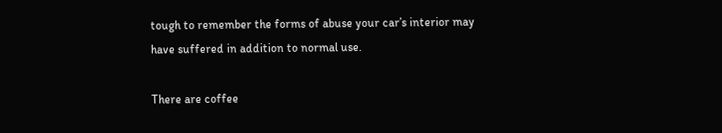tough to remember the forms of abuse your car’s interior may have suffered in addition to normal use.

There are coffee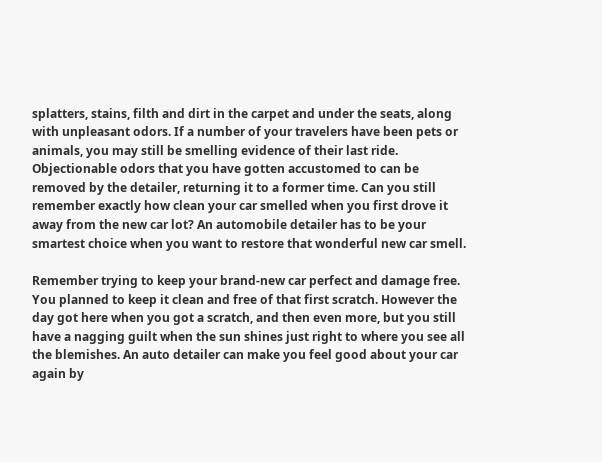splatters, stains, filth and dirt in the carpet and under the seats, along with unpleasant odors. If a number of your travelers have been pets or animals, you may still be smelling evidence of their last ride. Objectionable odors that you have gotten accustomed to can be removed by the detailer, returning it to a former time. Can you still remember exactly how clean your car smelled when you first drove it away from the new car lot? An automobile detailer has to be your smartest choice when you want to restore that wonderful new car smell.

Remember trying to keep your brand-new car perfect and damage free. You planned to keep it clean and free of that first scratch. However the day got here when you got a scratch, and then even more, but you still have a nagging guilt when the sun shines just right to where you see all the blemishes. An auto detailer can make you feel good about your car again by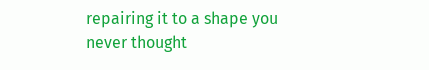repairing it to a shape you never thought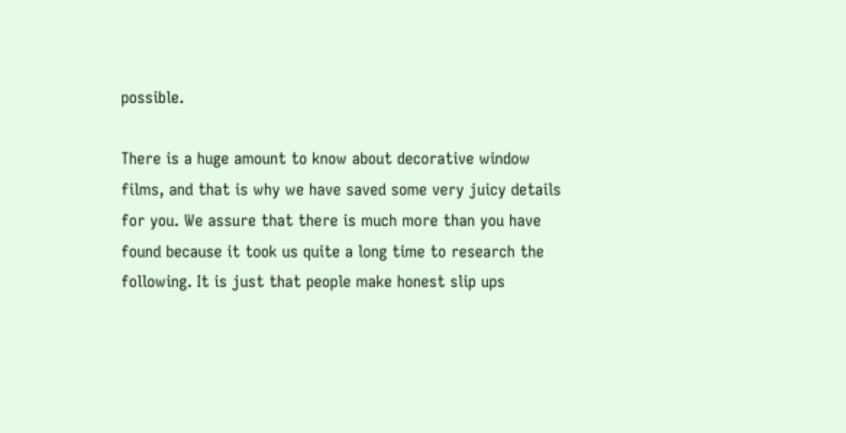possible.

There is a huge amount to know about decorative window films, and that is why we have saved some very juicy details for you. We assure that there is much more than you have found because it took us quite a long time to research the following. It is just that people make honest slip ups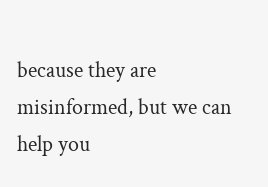because they are misinformed, but we can help you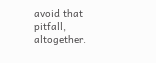avoid that pitfall, altogether.